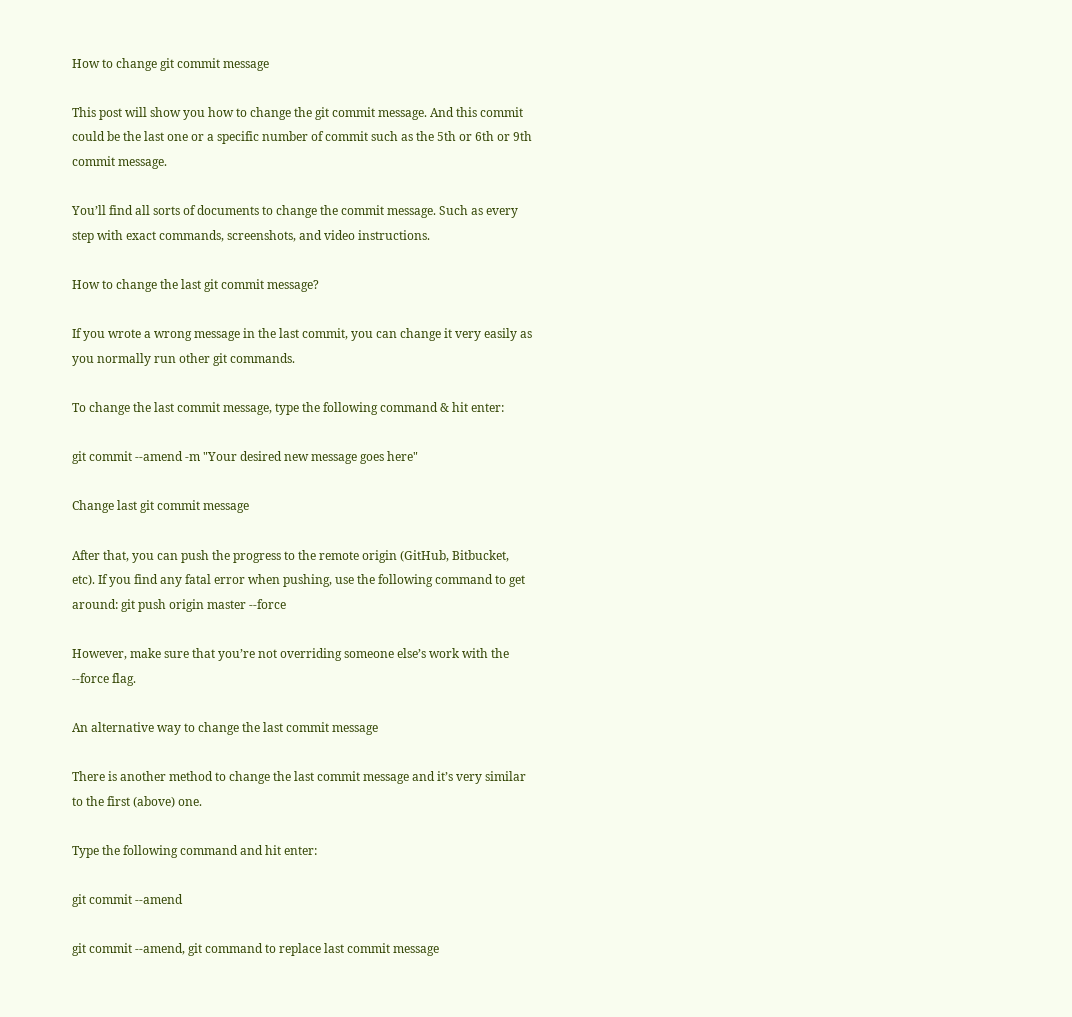How to change git commit message

This post will show you how to change the git commit message. And this commit could be the last one or a specific number of commit such as the 5th or 6th or 9th commit message.

You’ll find all sorts of documents to change the commit message. Such as every step with exact commands, screenshots, and video instructions.

How to change the last git commit message?

If you wrote a wrong message in the last commit, you can change it very easily as you normally run other git commands.

To change the last commit message, type the following command & hit enter:

git commit --amend -m "Your desired new message goes here"

Change last git commit message

After that, you can push the progress to the remote origin (GitHub, Bitbucket, etc). If you find any fatal error when pushing, use the following command to get around: git push origin master --force

However, make sure that you’re not overriding someone else’s work with the --force flag.

An alternative way to change the last commit message

There is another method to change the last commit message and it’s very similar to the first (above) one.

Type the following command and hit enter:

git commit --amend

git commit --amend, git command to replace last commit message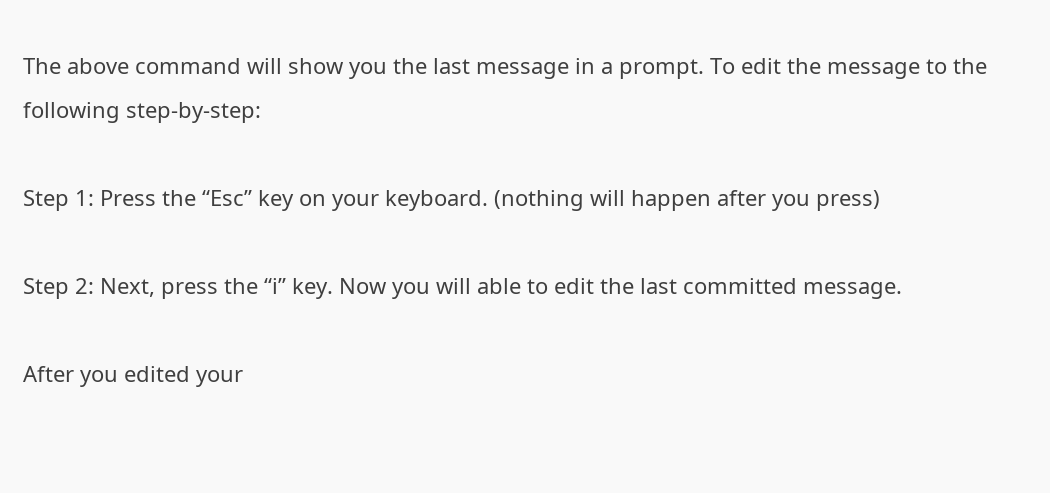The above command will show you the last message in a prompt. To edit the message to the following step-by-step:

Step 1: Press the “Esc” key on your keyboard. (nothing will happen after you press)

Step 2: Next, press the “i” key. Now you will able to edit the last committed message.

After you edited your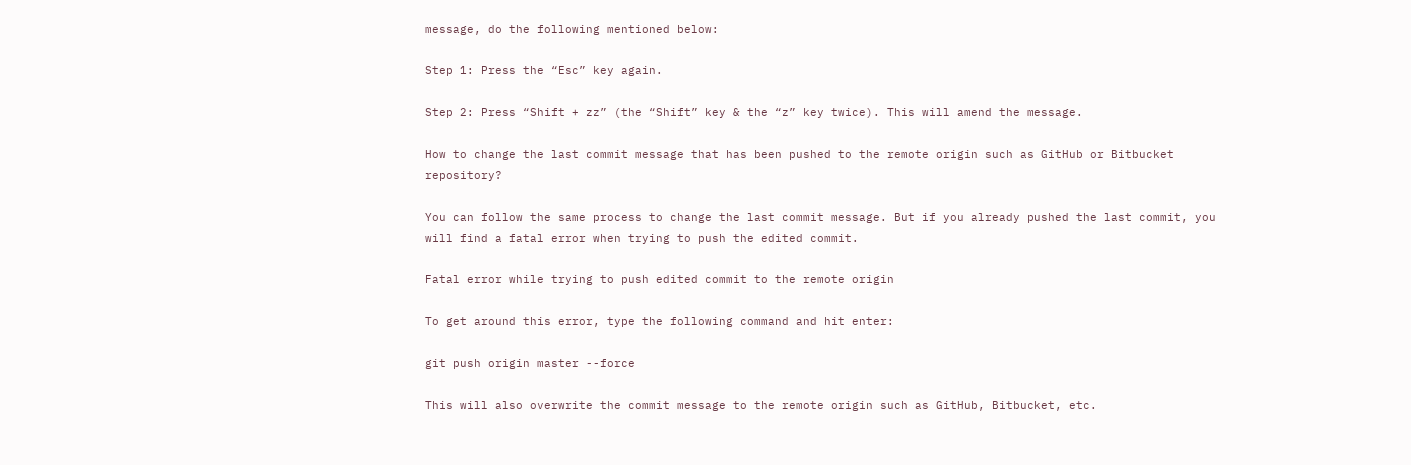message, do the following mentioned below:

Step 1: Press the “Esc” key again.

Step 2: Press “Shift + zz” (the “Shift” key & the “z” key twice). This will amend the message.

How to change the last commit message that has been pushed to the remote origin such as GitHub or Bitbucket repository?

You can follow the same process to change the last commit message. But if you already pushed the last commit, you will find a fatal error when trying to push the edited commit.

Fatal error while trying to push edited commit to the remote origin

To get around this error, type the following command and hit enter:

git push origin master --force

This will also overwrite the commit message to the remote origin such as GitHub, Bitbucket, etc.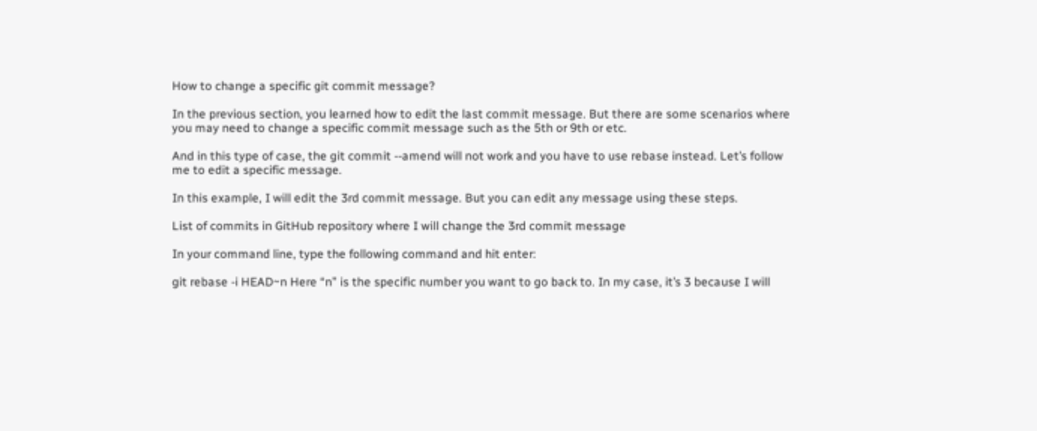How to change a specific git commit message?

In the previous section, you learned how to edit the last commit message. But there are some scenarios where you may need to change a specific commit message such as the 5th or 9th or etc.

And in this type of case, the git commit --amend will not work and you have to use rebase instead. Let’s follow me to edit a specific message.

In this example, I will edit the 3rd commit message. But you can edit any message using these steps.

List of commits in GitHub repository where I will change the 3rd commit message

In your command line, type the following command and hit enter:

git rebase -i HEAD~n Here “n” is the specific number you want to go back to. In my case, it’s 3 because I will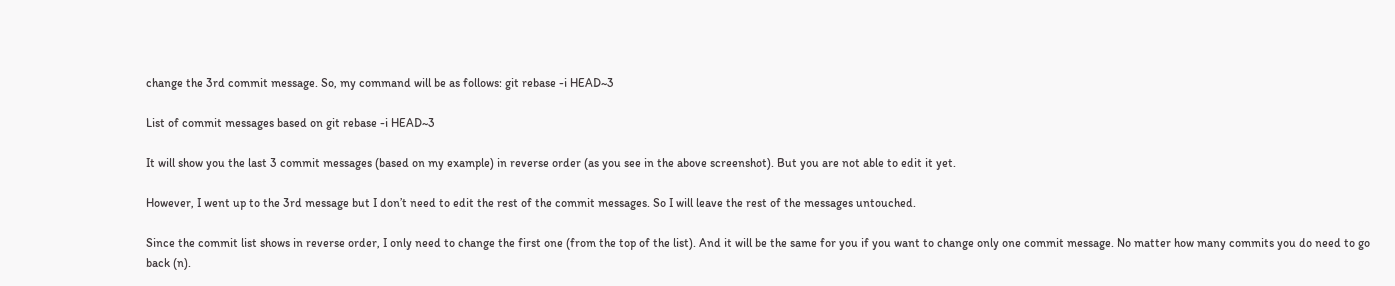change the 3rd commit message. So, my command will be as follows: git rebase -i HEAD~3

List of commit messages based on git rebase -i HEAD~3

It will show you the last 3 commit messages (based on my example) in reverse order (as you see in the above screenshot). But you are not able to edit it yet.

However, I went up to the 3rd message but I don’t need to edit the rest of the commit messages. So I will leave the rest of the messages untouched.

Since the commit list shows in reverse order, I only need to change the first one (from the top of the list). And it will be the same for you if you want to change only one commit message. No matter how many commits you do need to go back (n).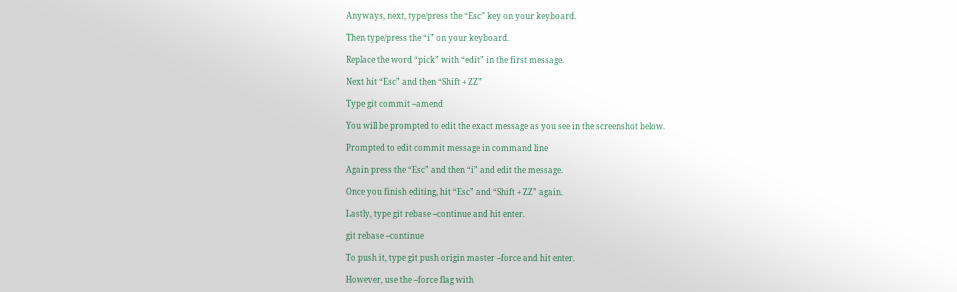Anyways, next, type/press the “Esc” key on your keyboard.

Then type/press the “i” on your keyboard.

Replace the word “pick” with “edit” in the first message.

Next hit “Esc” and then “Shift + ZZ”

Type git commit --amend

You will be prompted to edit the exact message as you see in the screenshot below.

Prompted to edit commit message in command line

Again press the “Esc” and then “i” and edit the message.

Once you finish editing, hit “Esc” and “Shift + ZZ” again.

Lastly, type git rebase --continue and hit enter.

git rebase --continue

To push it, type git push origin master --force and hit enter.

However, use the --force flag with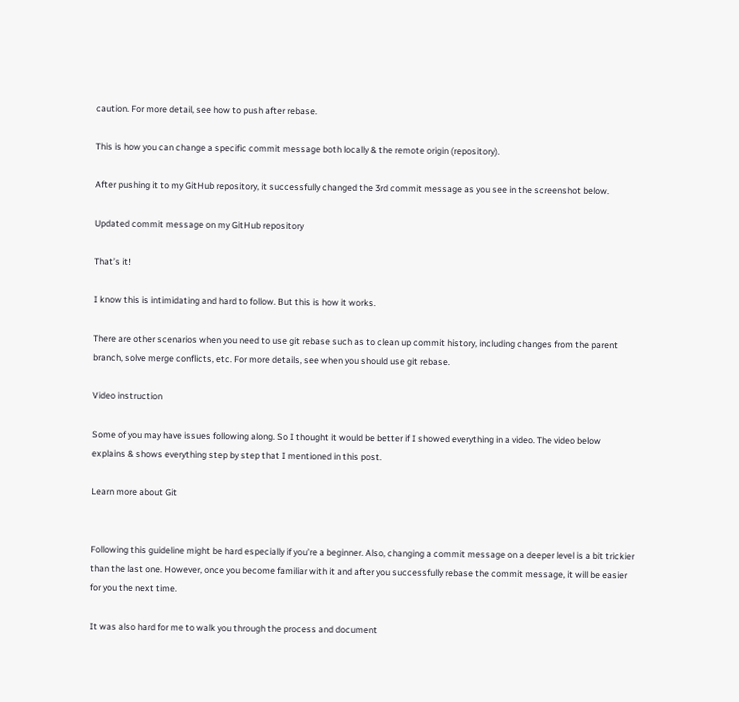caution. For more detail, see how to push after rebase.

This is how you can change a specific commit message both locally & the remote origin (repository).

After pushing it to my GitHub repository, it successfully changed the 3rd commit message as you see in the screenshot below.

Updated commit message on my GitHub repository

That’s it!

I know this is intimidating and hard to follow. But this is how it works.

There are other scenarios when you need to use git rebase such as to clean up commit history, including changes from the parent branch, solve merge conflicts, etc. For more details, see when you should use git rebase.

Video instruction

Some of you may have issues following along. So I thought it would be better if I showed everything in a video. The video below explains & shows everything step by step that I mentioned in this post.

Learn more about Git


Following this guideline might be hard especially if you’re a beginner. Also, changing a commit message on a deeper level is a bit trickier than the last one. However, once you become familiar with it and after you successfully rebase the commit message, it will be easier for you the next time.

It was also hard for me to walk you through the process and document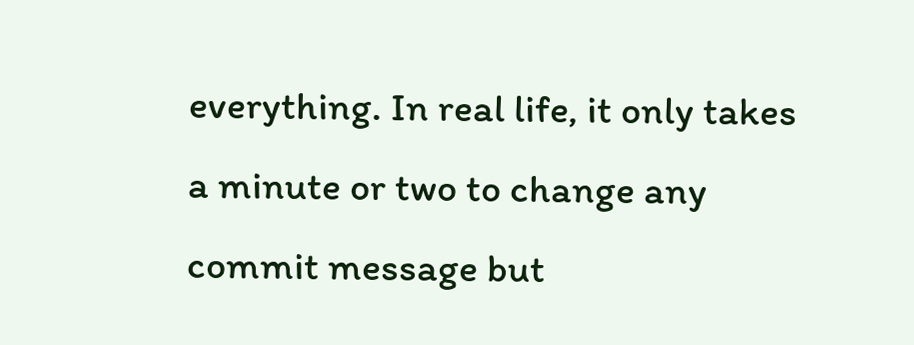everything. In real life, it only takes a minute or two to change any commit message but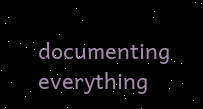documenting everything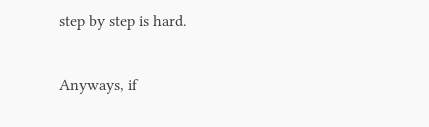step by step is hard.

Anyways, if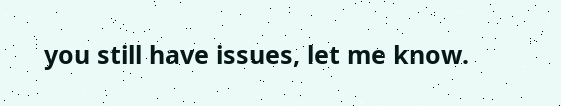you still have issues, let me know.